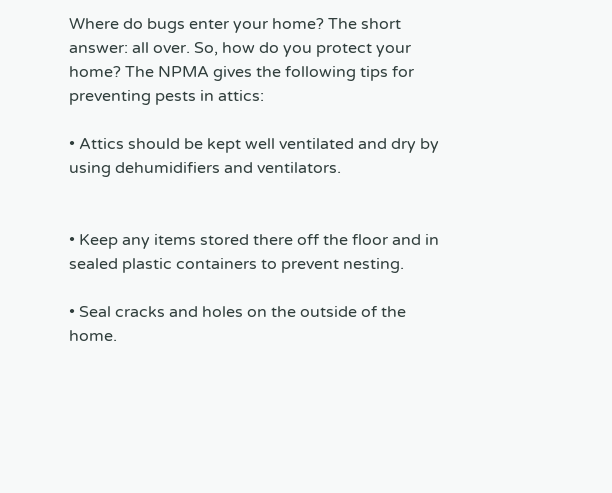Where do bugs enter your home? The short answer: all over. So, how do you protect your home? The NPMA gives the following tips for preventing pests in attics:

• Attics should be kept well ventilated and dry by using dehumidifiers and ventilators.


• Keep any items stored there off the floor and in sealed plastic containers to prevent nesting.

• Seal cracks and holes on the outside of the home.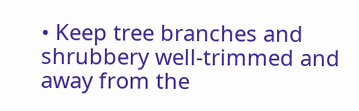• Keep tree branches and shrubbery well-trimmed and away from the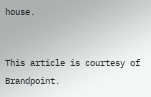house.


This article is courtesy of Brandpoint.